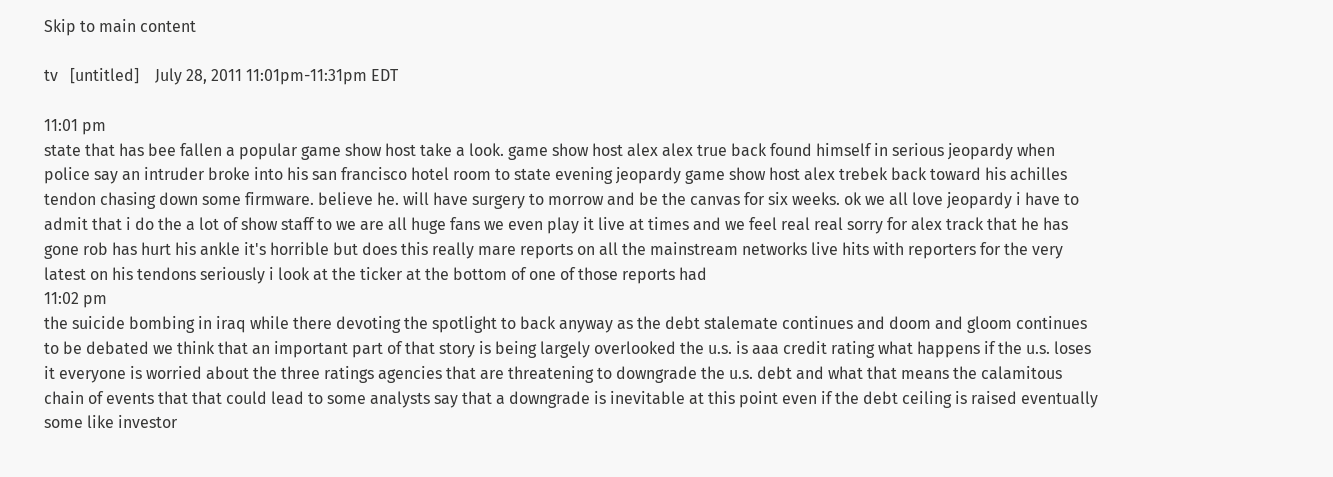Skip to main content

tv   [untitled]    July 28, 2011 11:01pm-11:31pm EDT

11:01 pm
state that has bee fallen a popular game show host take a look. game show host alex alex true back found himself in serious jeopardy when police say an intruder broke into his san francisco hotel room to state evening jeopardy game show host alex trebek back toward his achilles tendon chasing down some firmware. believe he. will have surgery to morrow and be the canvas for six weeks. ok we all love jeopardy i have to admit that i do the a lot of show staff to we are all huge fans we even play it live at times and we feel real real sorry for alex track that he has gone rob has hurt his ankle it's horrible but does this really mare reports on all the mainstream networks live hits with reporters for the very latest on his tendons seriously i look at the ticker at the bottom of one of those reports had
11:02 pm
the suicide bombing in iraq while there devoting the spotlight to back anyway as the debt stalemate continues and doom and gloom continues to be debated we think that an important part of that story is being largely overlooked the u.s. is aaa credit rating what happens if the u.s. loses it everyone is worried about the three ratings agencies that are threatening to downgrade the u.s. debt and what that means the calamitous chain of events that that could lead to some analysts say that a downgrade is inevitable at this point even if the debt ceiling is raised eventually some like investor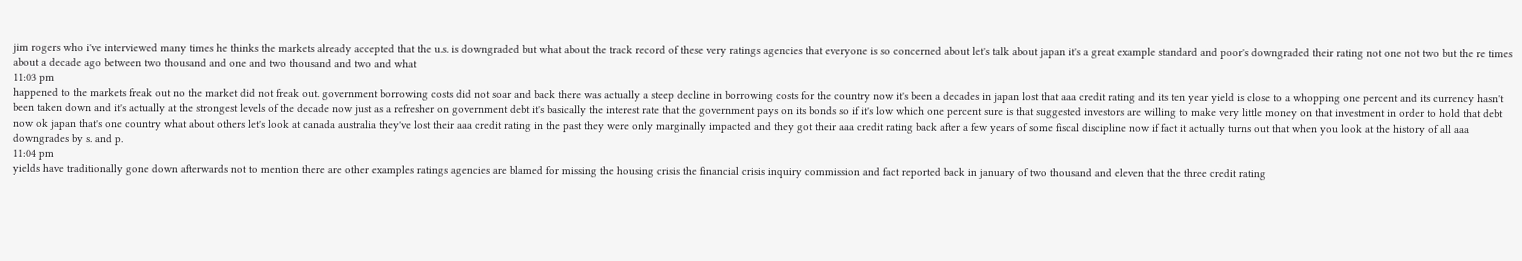jim rogers who i've interviewed many times he thinks the markets already accepted that the u.s. is downgraded but what about the track record of these very ratings agencies that everyone is so concerned about let's talk about japan it's a great example standard and poor's downgraded their rating not one not two but the re times about a decade ago between two thousand and one and two thousand and two and what
11:03 pm
happened to the markets freak out no the market did not freak out. government borrowing costs did not soar and back there was actually a steep decline in borrowing costs for the country now it's been a decades in japan lost that aaa credit rating and its ten year yield is close to a whopping one percent and its currency hasn't been taken down and it's actually at the strongest levels of the decade now just as a refresher on government debt it's basically the interest rate that the government pays on its bonds so if it's low which one percent sure is that suggested investors are willing to make very little money on that investment in order to hold that debt now ok japan that's one country what about others let's look at canada australia they've lost their aaa credit rating in the past they were only marginally impacted and they got their aaa credit rating back after a few years of some fiscal discipline now if fact it actually turns out that when you look at the history of all aaa downgrades by s. and p.
11:04 pm
yields have traditionally gone down afterwards not to mention there are other examples ratings agencies are blamed for missing the housing crisis the financial crisis inquiry commission and fact reported back in january of two thousand and eleven that the three credit rating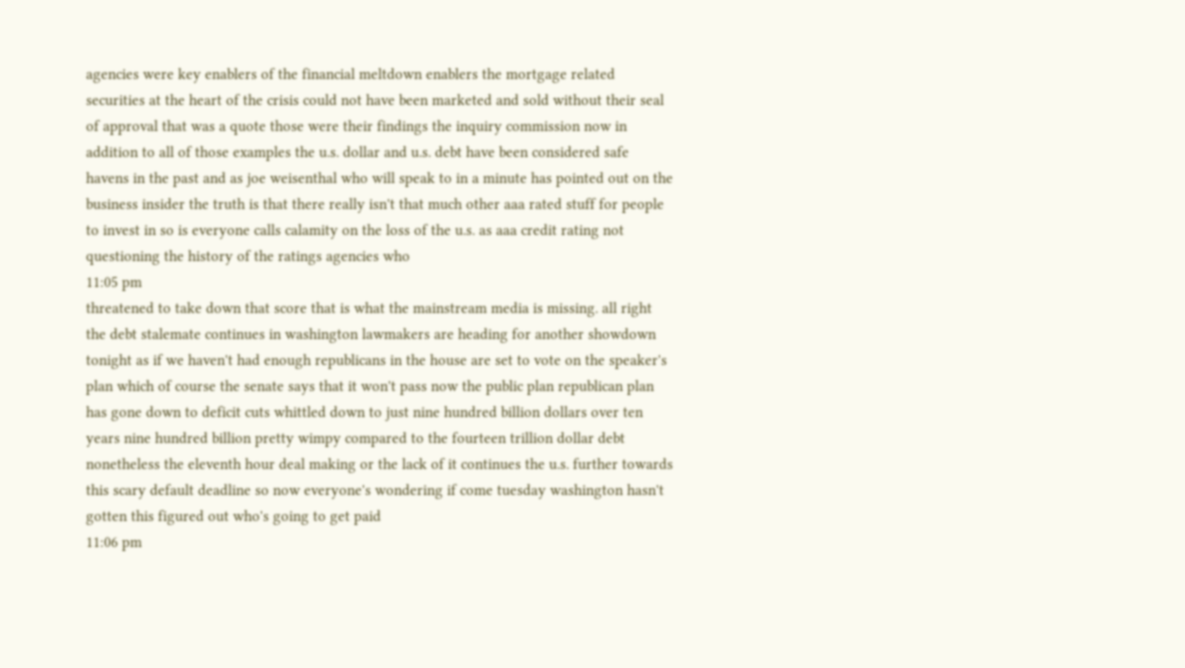agencies were key enablers of the financial meltdown enablers the mortgage related securities at the heart of the crisis could not have been marketed and sold without their seal of approval that was a quote those were their findings the inquiry commission now in addition to all of those examples the u.s. dollar and u.s. debt have been considered safe havens in the past and as joe weisenthal who will speak to in a minute has pointed out on the business insider the truth is that there really isn't that much other aaa rated stuff for people to invest in so is everyone calls calamity on the loss of the u.s. as aaa credit rating not questioning the history of the ratings agencies who
11:05 pm
threatened to take down that score that is what the mainstream media is missing. all right the debt stalemate continues in washington lawmakers are heading for another showdown tonight as if we haven't had enough republicans in the house are set to vote on the speaker's plan which of course the senate says that it won't pass now the public plan republican plan has gone down to deficit cuts whittled down to just nine hundred billion dollars over ten years nine hundred billion pretty wimpy compared to the fourteen trillion dollar debt nonetheless the eleventh hour deal making or the lack of it continues the u.s. further towards this scary default deadline so now everyone's wondering if come tuesday washington hasn't gotten this figured out who's going to get paid
11:06 pm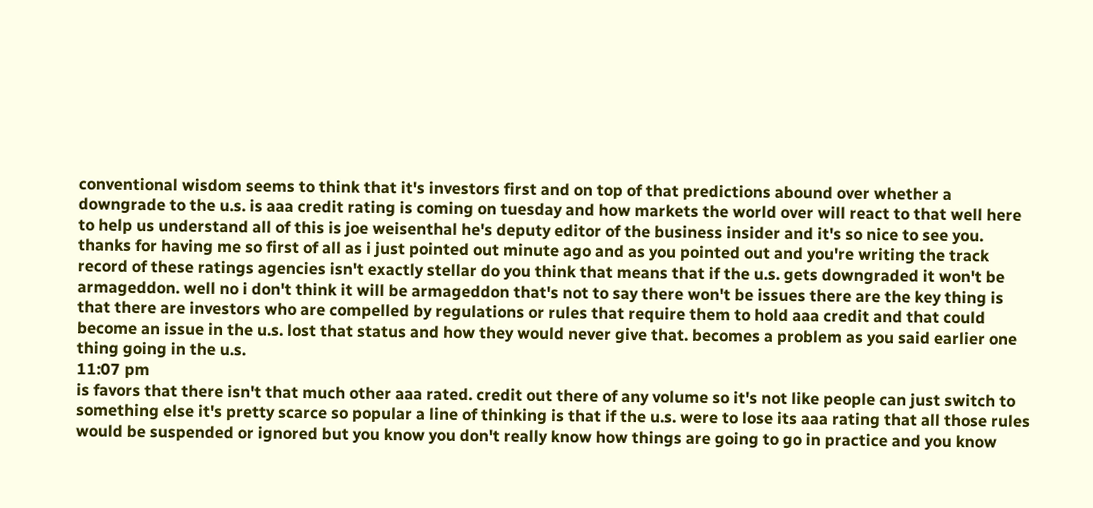conventional wisdom seems to think that it's investors first and on top of that predictions abound over whether a downgrade to the u.s. is aaa credit rating is coming on tuesday and how markets the world over will react to that well here to help us understand all of this is joe weisenthal he's deputy editor of the business insider and it's so nice to see you. thanks for having me so first of all as i just pointed out minute ago and as you pointed out and you're writing the track record of these ratings agencies isn't exactly stellar do you think that means that if the u.s. gets downgraded it won't be armageddon. well no i don't think it will be armageddon that's not to say there won't be issues there are the key thing is that there are investors who are compelled by regulations or rules that require them to hold aaa credit and that could become an issue in the u.s. lost that status and how they would never give that. becomes a problem as you said earlier one thing going in the u.s.
11:07 pm
is favors that there isn't that much other aaa rated. credit out there of any volume so it's not like people can just switch to something else it's pretty scarce so popular a line of thinking is that if the u.s. were to lose its aaa rating that all those rules would be suspended or ignored but you know you don't really know how things are going to go in practice and you know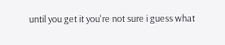until you get it you're not sure i guess what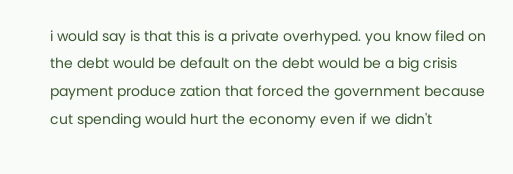i would say is that this is a private overhyped. you know filed on the debt would be default on the debt would be a big crisis payment produce zation that forced the government because cut spending would hurt the economy even if we didn't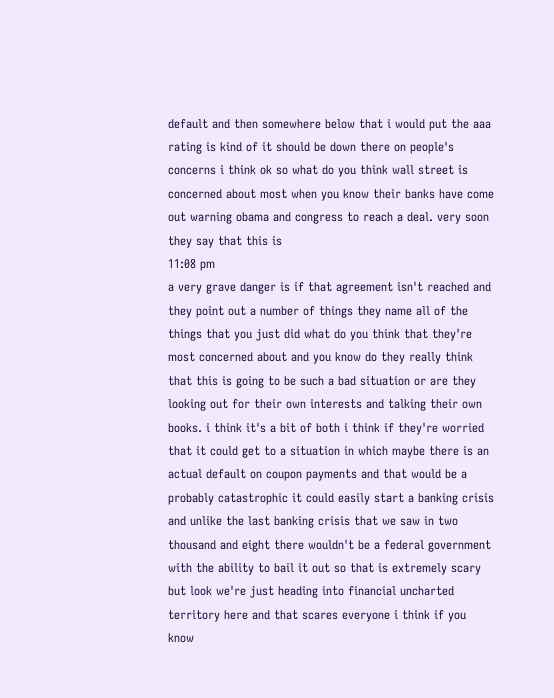default and then somewhere below that i would put the aaa rating is kind of it should be down there on people's concerns i think ok so what do you think wall street is concerned about most when you know their banks have come out warning obama and congress to reach a deal. very soon they say that this is
11:08 pm
a very grave danger is if that agreement isn't reached and they point out a number of things they name all of the things that you just did what do you think that they're most concerned about and you know do they really think that this is going to be such a bad situation or are they looking out for their own interests and talking their own books. i think it's a bit of both i think if they're worried that it could get to a situation in which maybe there is an actual default on coupon payments and that would be a probably catastrophic it could easily start a banking crisis and unlike the last banking crisis that we saw in two thousand and eight there wouldn't be a federal government with the ability to bail it out so that is extremely scary but look we're just heading into financial uncharted territory here and that scares everyone i think if you know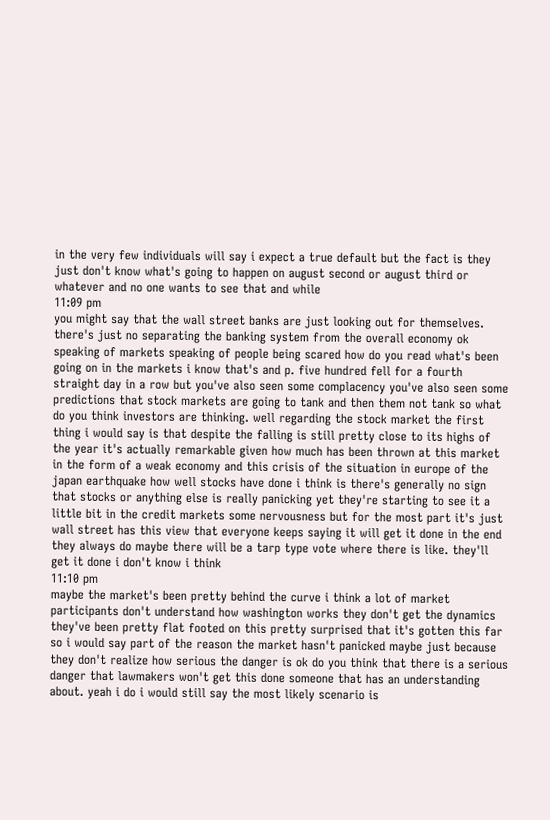in the very few individuals will say i expect a true default but the fact is they just don't know what's going to happen on august second or august third or whatever and no one wants to see that and while
11:09 pm
you might say that the wall street banks are just looking out for themselves. there's just no separating the banking system from the overall economy ok speaking of markets speaking of people being scared how do you read what's been going on in the markets i know that's and p. five hundred fell for a fourth straight day in a row but you've also seen some complacency you've also seen some predictions that stock markets are going to tank and then them not tank so what do you think investors are thinking. well regarding the stock market the first thing i would say is that despite the falling is still pretty close to its highs of the year it's actually remarkable given how much has been thrown at this market in the form of a weak economy and this crisis of the situation in europe of the japan earthquake how well stocks have done i think is there's generally no sign that stocks or anything else is really panicking yet they're starting to see it a little bit in the credit markets some nervousness but for the most part it's just wall street has this view that everyone keeps saying it will get it done in the end they always do maybe there will be a tarp type vote where there is like. they'll get it done i don't know i think
11:10 pm
maybe the market's been pretty behind the curve i think a lot of market participants don't understand how washington works they don't get the dynamics they've been pretty flat footed on this pretty surprised that it's gotten this far so i would say part of the reason the market hasn't panicked maybe just because they don't realize how serious the danger is ok do you think that there is a serious danger that lawmakers won't get this done someone that has an understanding about. yeah i do i would still say the most likely scenario is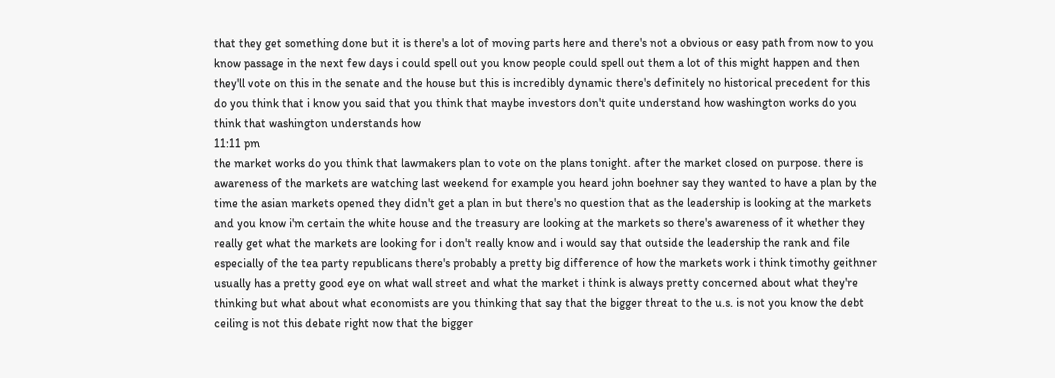that they get something done but it is there's a lot of moving parts here and there's not a obvious or easy path from now to you know passage in the next few days i could spell out you know people could spell out them a lot of this might happen and then they'll vote on this in the senate and the house but this is incredibly dynamic there's definitely no historical precedent for this do you think that i know you said that you think that maybe investors don't quite understand how washington works do you think that washington understands how
11:11 pm
the market works do you think that lawmakers plan to vote on the plans tonight. after the market closed on purpose. there is awareness of the markets are watching last weekend for example you heard john boehner say they wanted to have a plan by the time the asian markets opened they didn't get a plan in but there's no question that as the leadership is looking at the markets and you know i'm certain the white house and the treasury are looking at the markets so there's awareness of it whether they really get what the markets are looking for i don't really know and i would say that outside the leadership the rank and file especially of the tea party republicans there's probably a pretty big difference of how the markets work i think timothy geithner usually has a pretty good eye on what wall street and what the market i think is always pretty concerned about what they're thinking but what about what economists are you thinking that say that the bigger threat to the u.s. is not you know the debt ceiling is not this debate right now that the bigger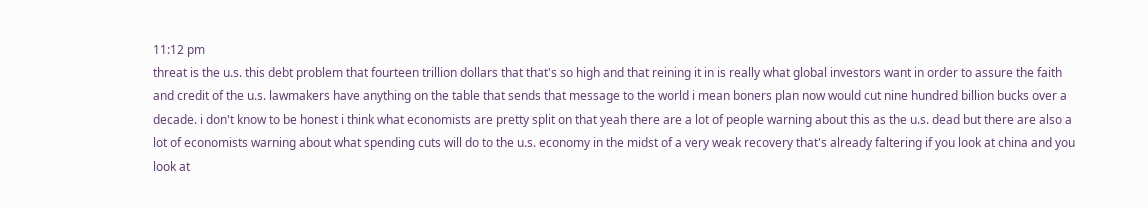11:12 pm
threat is the u.s. this debt problem that fourteen trillion dollars that that's so high and that reining it in is really what global investors want in order to assure the faith and credit of the u.s. lawmakers have anything on the table that sends that message to the world i mean boners plan now would cut nine hundred billion bucks over a decade. i don't know to be honest i think what economists are pretty split on that yeah there are a lot of people warning about this as the u.s. dead but there are also a lot of economists warning about what spending cuts will do to the u.s. economy in the midst of a very weak recovery that's already faltering if you look at china and you look at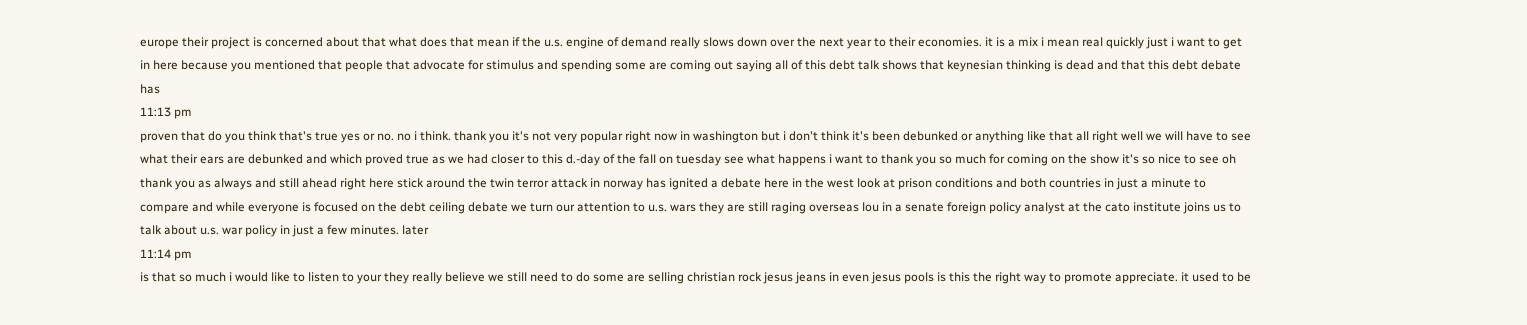europe their project is concerned about that what does that mean if the u.s. engine of demand really slows down over the next year to their economies. it is a mix i mean real quickly just i want to get in here because you mentioned that people that advocate for stimulus and spending some are coming out saying all of this debt talk shows that keynesian thinking is dead and that this debt debate has
11:13 pm
proven that do you think that's true yes or no. no i think. thank you it's not very popular right now in washington but i don't think it's been debunked or anything like that all right well we will have to see what their ears are debunked and which proved true as we had closer to this d.-day of the fall on tuesday see what happens i want to thank you so much for coming on the show it's so nice to see oh thank you as always and still ahead right here stick around the twin terror attack in norway has ignited a debate here in the west look at prison conditions and both countries in just a minute to compare and while everyone is focused on the debt ceiling debate we turn our attention to u.s. wars they are still raging overseas lou in a senate foreign policy analyst at the cato institute joins us to talk about u.s. war policy in just a few minutes. later
11:14 pm
is that so much i would like to listen to your they really believe we still need to do some are selling christian rock jesus jeans in even jesus pools is this the right way to promote appreciate. it used to be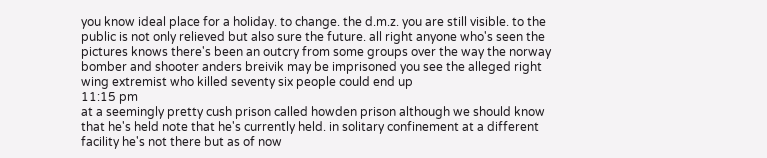you know ideal place for a holiday. to change. the d.m.z. you are still visible. to the public is not only relieved but also sure the future. all right anyone who's seen the pictures knows there's been an outcry from some groups over the way the norway bomber and shooter anders breivik may be imprisoned you see the alleged right wing extremist who killed seventy six people could end up
11:15 pm
at a seemingly pretty cush prison called howden prison although we should know that he's held note that he's currently held. in solitary confinement at a different facility he's not there but as of now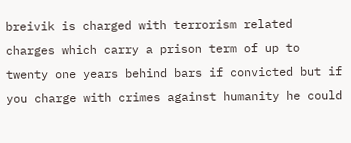breivik is charged with terrorism related charges which carry a prison term of up to twenty one years behind bars if convicted but if you charge with crimes against humanity he could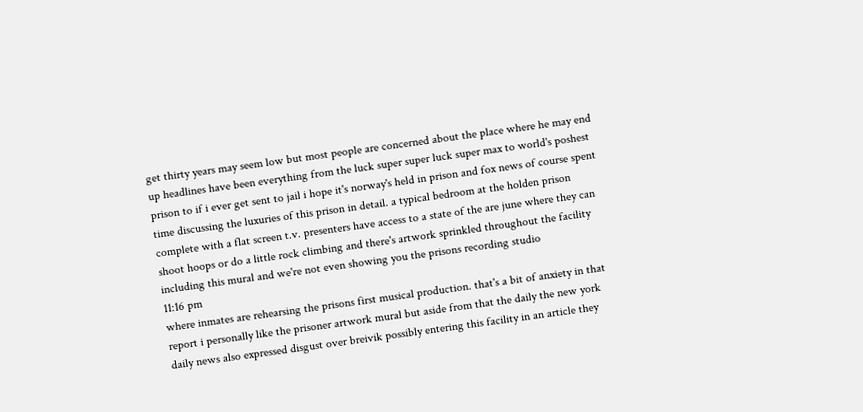get thirty years may seem low but most people are concerned about the place where he may end up headlines have been everything from the luck super super luck super max to world's poshest prison to if i ever get sent to jail i hope it's norway's held in prison and fox news of course spent time discussing the luxuries of this prison in detail. a typical bedroom at the holden prison complete with a flat screen t.v. presenters have access to a state of the are june where they can shoot hoops or do a little rock climbing and there's artwork sprinkled throughout the facility including this mural and we're not even showing you the prisons recording studio
11:16 pm
where inmates are rehearsing the prisons first musical production. that's a bit of anxiety in that report i personally like the prisoner artwork mural but aside from that the daily the new york daily news also expressed disgust over breivik possibly entering this facility in an article they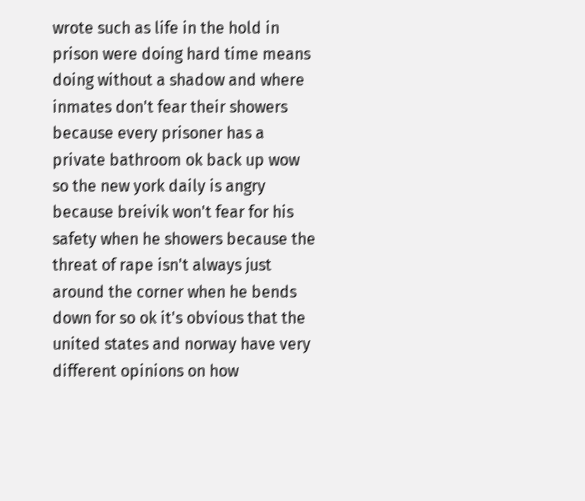wrote such as life in the hold in prison were doing hard time means doing without a shadow and where inmates don't fear their showers because every prisoner has a private bathroom ok back up wow so the new york daily is angry because breivik won't fear for his safety when he showers because the threat of rape isn't always just around the corner when he bends down for so ok it's obvious that the united states and norway have very different opinions on how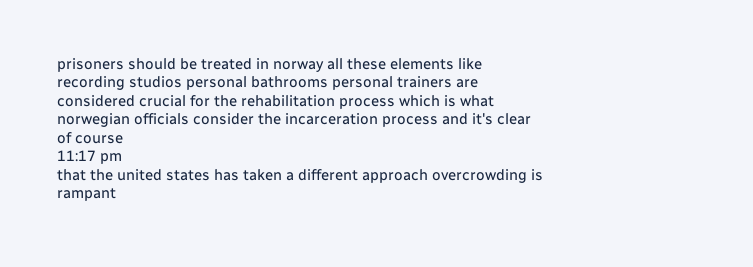prisoners should be treated in norway all these elements like recording studios personal bathrooms personal trainers are considered crucial for the rehabilitation process which is what norwegian officials consider the incarceration process and it's clear of course
11:17 pm
that the united states has taken a different approach overcrowding is rampant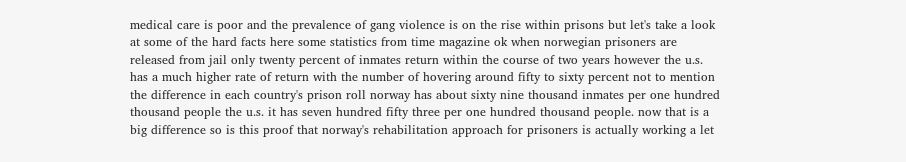medical care is poor and the prevalence of gang violence is on the rise within prisons but let's take a look at some of the hard facts here some statistics from time magazine ok when norwegian prisoners are released from jail only twenty percent of inmates return within the course of two years however the u.s. has a much higher rate of return with the number of hovering around fifty to sixty percent not to mention the difference in each country's prison roll norway has about sixty nine thousand inmates per one hundred thousand people the u.s. it has seven hundred fifty three per one hundred thousand people. now that is a big difference so is this proof that norway's rehabilitation approach for prisoners is actually working a let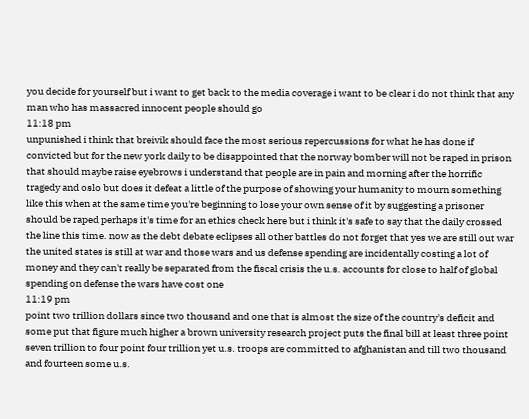you decide for yourself but i want to get back to the media coverage i want to be clear i do not think that any man who has massacred innocent people should go
11:18 pm
unpunished i think that breivik should face the most serious repercussions for what he has done if convicted but for the new york daily to be disappointed that the norway bomber will not be raped in prison that should maybe raise eyebrows i understand that people are in pain and morning after the horrific tragedy and oslo but does it defeat a little of the purpose of showing your humanity to mourn something like this when at the same time you're beginning to lose your own sense of it by suggesting a prisoner should be raped perhaps it's time for an ethics check here but i think it's safe to say that the daily crossed the line this time. now as the debt debate eclipses all other battles do not forget that yes we are still out war the united states is still at war and those wars and us defense spending are incidentally costing a lot of money and they can't really be separated from the fiscal crisis the u.s. accounts for close to half of global spending on defense the wars have cost one
11:19 pm
point two trillion dollars since two thousand and one that is almost the size of the country's deficit and some put that figure much higher a brown university research project puts the final bill at least three point seven trillion to four point four trillion yet u.s. troops are committed to afghanistan and till two thousand and fourteen some u.s.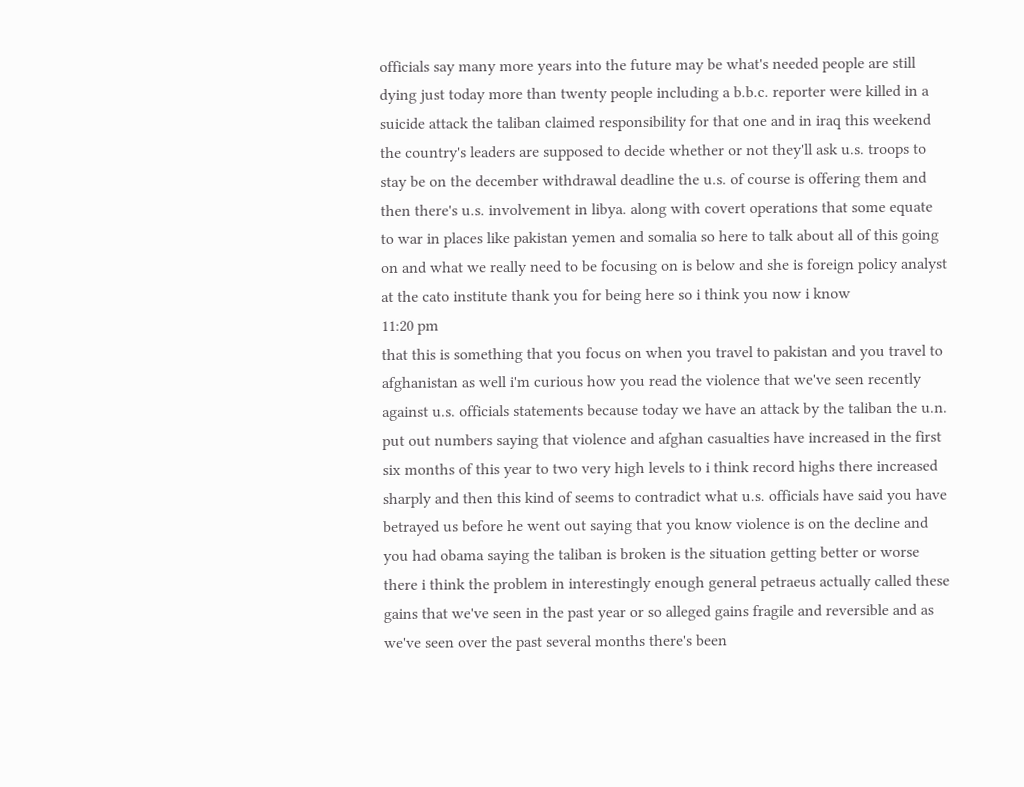officials say many more years into the future may be what's needed people are still dying just today more than twenty people including a b.b.c. reporter were killed in a suicide attack the taliban claimed responsibility for that one and in iraq this weekend the country's leaders are supposed to decide whether or not they'll ask u.s. troops to stay be on the december withdrawal deadline the u.s. of course is offering them and then there's u.s. involvement in libya. along with covert operations that some equate to war in places like pakistan yemen and somalia so here to talk about all of this going on and what we really need to be focusing on is below and she is foreign policy analyst at the cato institute thank you for being here so i think you now i know
11:20 pm
that this is something that you focus on when you travel to pakistan and you travel to afghanistan as well i'm curious how you read the violence that we've seen recently against u.s. officials statements because today we have an attack by the taliban the u.n. put out numbers saying that violence and afghan casualties have increased in the first six months of this year to two very high levels to i think record highs there increased sharply and then this kind of seems to contradict what u.s. officials have said you have betrayed us before he went out saying that you know violence is on the decline and you had obama saying the taliban is broken is the situation getting better or worse there i think the problem in interestingly enough general petraeus actually called these gains that we've seen in the past year or so alleged gains fragile and reversible and as we've seen over the past several months there's been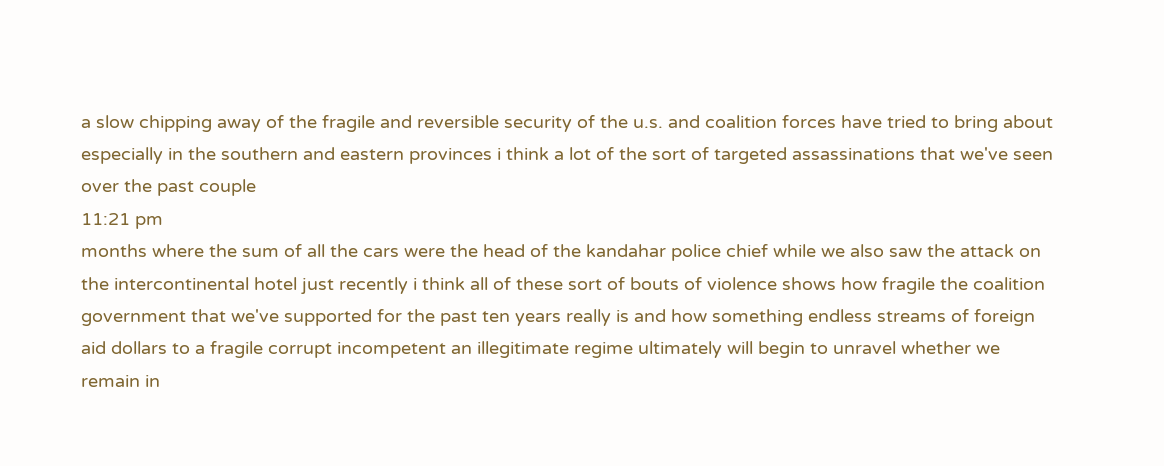a slow chipping away of the fragile and reversible security of the u.s. and coalition forces have tried to bring about especially in the southern and eastern provinces i think a lot of the sort of targeted assassinations that we've seen over the past couple
11:21 pm
months where the sum of all the cars were the head of the kandahar police chief while we also saw the attack on the intercontinental hotel just recently i think all of these sort of bouts of violence shows how fragile the coalition government that we've supported for the past ten years really is and how something endless streams of foreign aid dollars to a fragile corrupt incompetent an illegitimate regime ultimately will begin to unravel whether we remain in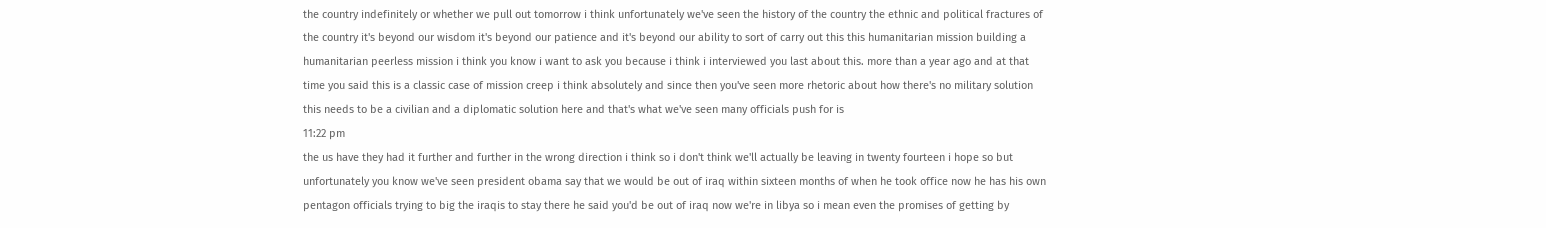the country indefinitely or whether we pull out tomorrow i think unfortunately we've seen the history of the country the ethnic and political fractures of the country it's beyond our wisdom it's beyond our patience and it's beyond our ability to sort of carry out this this humanitarian mission building a humanitarian peerless mission i think you know i want to ask you because i think i interviewed you last about this. more than a year ago and at that time you said this is a classic case of mission creep i think absolutely and since then you've seen more rhetoric about how there's no military solution this needs to be a civilian and a diplomatic solution here and that's what we've seen many officials push for is
11:22 pm
the us have they had it further and further in the wrong direction i think so i don't think we'll actually be leaving in twenty fourteen i hope so but unfortunately you know we've seen president obama say that we would be out of iraq within sixteen months of when he took office now he has his own pentagon officials trying to big the iraqis to stay there he said you'd be out of iraq now we're in libya so i mean even the promises of getting by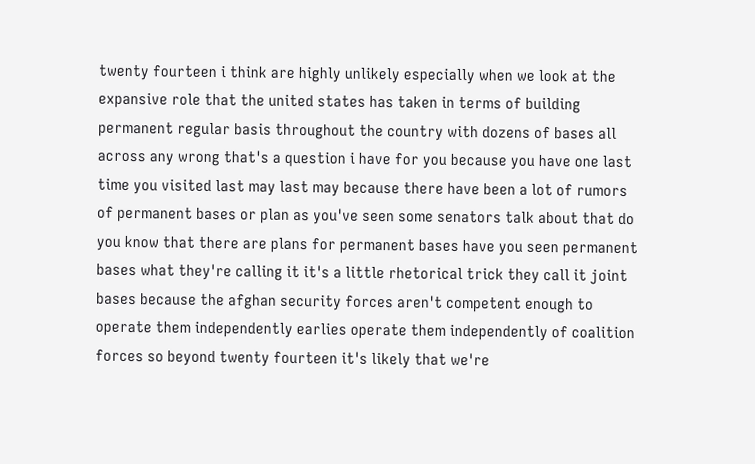twenty fourteen i think are highly unlikely especially when we look at the expansive role that the united states has taken in terms of building permanent regular basis throughout the country with dozens of bases all across any wrong that's a question i have for you because you have one last time you visited last may last may because there have been a lot of rumors of permanent bases or plan as you've seen some senators talk about that do you know that there are plans for permanent bases have you seen permanent bases what they're calling it it's a little rhetorical trick they call it joint bases because the afghan security forces aren't competent enough to operate them independently earlies operate them independently of coalition forces so beyond twenty fourteen it's likely that we're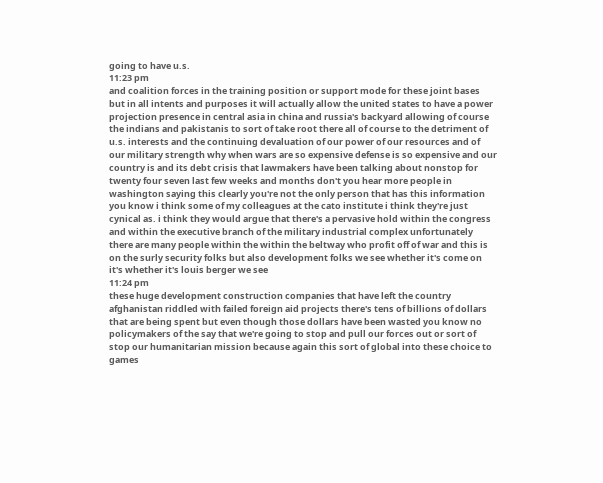going to have u.s.
11:23 pm
and coalition forces in the training position or support mode for these joint bases but in all intents and purposes it will actually allow the united states to have a power projection presence in central asia in china and russia's backyard allowing of course the indians and pakistanis to sort of take root there all of course to the detriment of u.s. interests and the continuing devaluation of our power of our resources and of our military strength why when wars are so expensive defense is so expensive and our country is and its debt crisis that lawmakers have been talking about nonstop for twenty four seven last few weeks and months don't you hear more people in washington saying this clearly you're not the only person that has this information you know i think some of my colleagues at the cato institute i think they're just cynical as. i think they would argue that there's a pervasive hold within the congress and within the executive branch of the military industrial complex unfortunately there are many people within the within the beltway who profit off of war and this is on the surly security folks but also development folks we see whether it's come on it's whether it's louis berger we see
11:24 pm
these huge development construction companies that have left the country afghanistan riddled with failed foreign aid projects there's tens of billions of dollars that are being spent but even though those dollars have been wasted you know no policymakers of the say that we're going to stop and pull our forces out or sort of stop our humanitarian mission because again this sort of global into these choice to games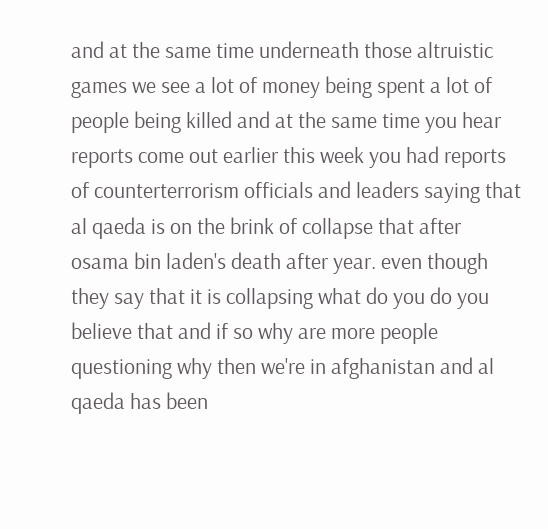and at the same time underneath those altruistic games we see a lot of money being spent a lot of people being killed and at the same time you hear reports come out earlier this week you had reports of counterterrorism officials and leaders saying that al qaeda is on the brink of collapse that after osama bin laden's death after year. even though they say that it is collapsing what do you do you believe that and if so why are more people questioning why then we're in afghanistan and al qaeda has been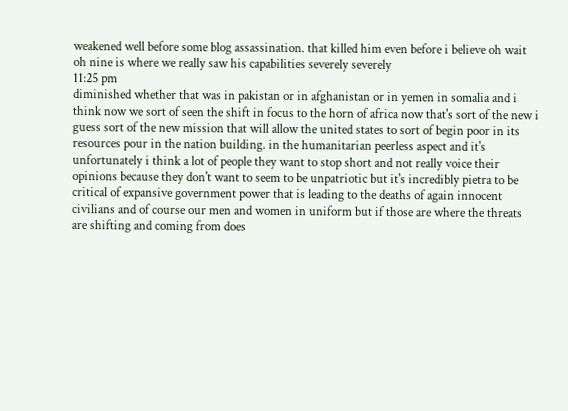weakened well before some blog assassination. that killed him even before i believe oh wait oh nine is where we really saw his capabilities severely severely
11:25 pm
diminished whether that was in pakistan or in afghanistan or in yemen in somalia and i think now we sort of seen the shift in focus to the horn of africa now that's sort of the new i guess sort of the new mission that will allow the united states to sort of begin poor in its resources pour in the nation building. in the humanitarian peerless aspect and it's unfortunately i think a lot of people they want to stop short and not really voice their opinions because they don't want to seem to be unpatriotic but it's incredibly pietra to be critical of expansive government power that is leading to the deaths of again innocent civilians and of course our men and women in uniform but if those are where the threats are shifting and coming from does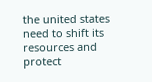the united states need to shift its resources and protect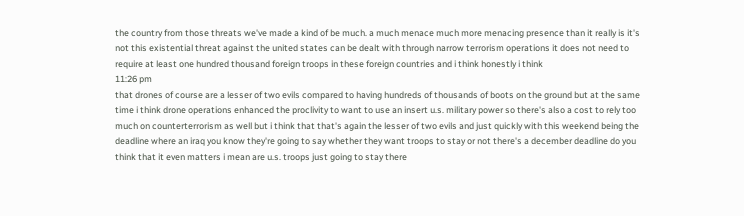the country from those threats we've made a kind of be much. a much menace much more menacing presence than it really is it's not this existential threat against the united states can be dealt with through narrow terrorism operations it does not need to require at least one hundred thousand foreign troops in these foreign countries and i think honestly i think
11:26 pm
that drones of course are a lesser of two evils compared to having hundreds of thousands of boots on the ground but at the same time i think drone operations enhanced the proclivity to want to use an insert u.s. military power so there's also a cost to rely too much on counterterrorism as well but i think that that's again the lesser of two evils and just quickly with this weekend being the deadline where an iraq you know they're going to say whether they want troops to stay or not there's a december deadline do you think that it even matters i mean are u.s. troops just going to stay there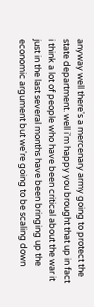anyway well there's a mercenary army going to protect the state department. well i'm happy you brought that up in fact i think a lot of people who have been critical about the war it just in the last several months have been bringing up the economic argument but we're going to be scaling down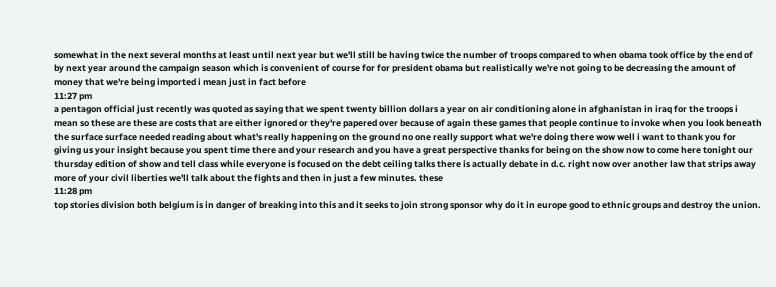somewhat in the next several months at least until next year but we'll still be having twice the number of troops compared to when obama took office by the end of by next year around the campaign season which is convenient of course for for president obama but realistically we're not going to be decreasing the amount of money that we're being imported i mean just in fact before
11:27 pm
a pentagon official just recently was quoted as saying that we spent twenty billion dollars a year on air conditioning alone in afghanistan in iraq for the troops i mean so these are these are costs that are either ignored or they're papered over because of again these games that people continue to invoke when you look beneath the surface surface needed reading about what's really happening on the ground no one really support what we're doing there wow well i want to thank you for giving us your insight because you spent time there and your research and you have a great perspective thanks for being on the show now to come here tonight our thursday edition of show and tell class while everyone is focused on the debt ceiling talks there is actually debate in d.c. right now over another law that strips away more of your civil liberties we'll talk about the fights and then in just a few minutes. these
11:28 pm
top stories division both belgium is in danger of breaking into this and it seeks to join strong sponsor why do it in europe good to ethnic groups and destroy the union.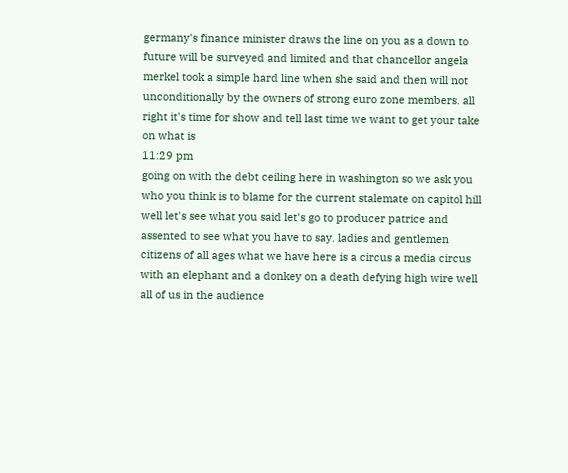germany's finance minister draws the line on you as a down to future will be surveyed and limited and that chancellor angela merkel took a simple hard line when she said and then will not unconditionally by the owners of strong euro zone members. all right it's time for show and tell last time we want to get your take on what is
11:29 pm
going on with the debt ceiling here in washington so we ask you who you think is to blame for the current stalemate on capitol hill well let's see what you said let's go to producer patrice and assented to see what you have to say. ladies and gentlemen citizens of all ages what we have here is a circus a media circus with an elephant and a donkey on a death defying high wire well all of us in the audience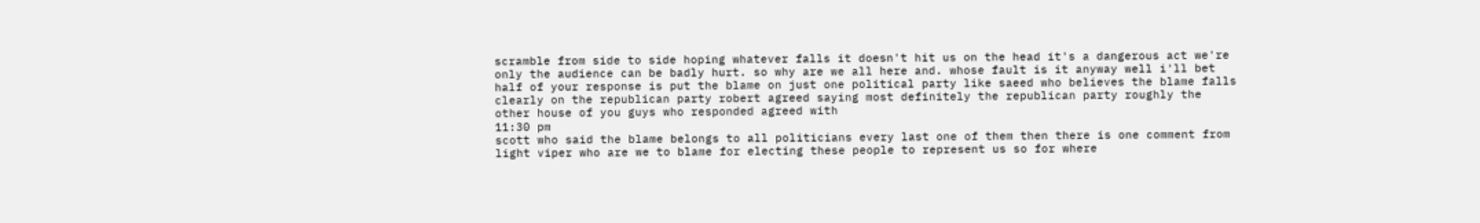scramble from side to side hoping whatever falls it doesn't hit us on the head it's a dangerous act we're only the audience can be badly hurt. so why are we all here and. whose fault is it anyway well i'll bet half of your response is put the blame on just one political party like saeed who believes the blame falls clearly on the republican party robert agreed saying most definitely the republican party roughly the other house of you guys who responded agreed with
11:30 pm
scott who said the blame belongs to all politicians every last one of them then there is one comment from light viper who are we to blame for electing these people to represent us so for where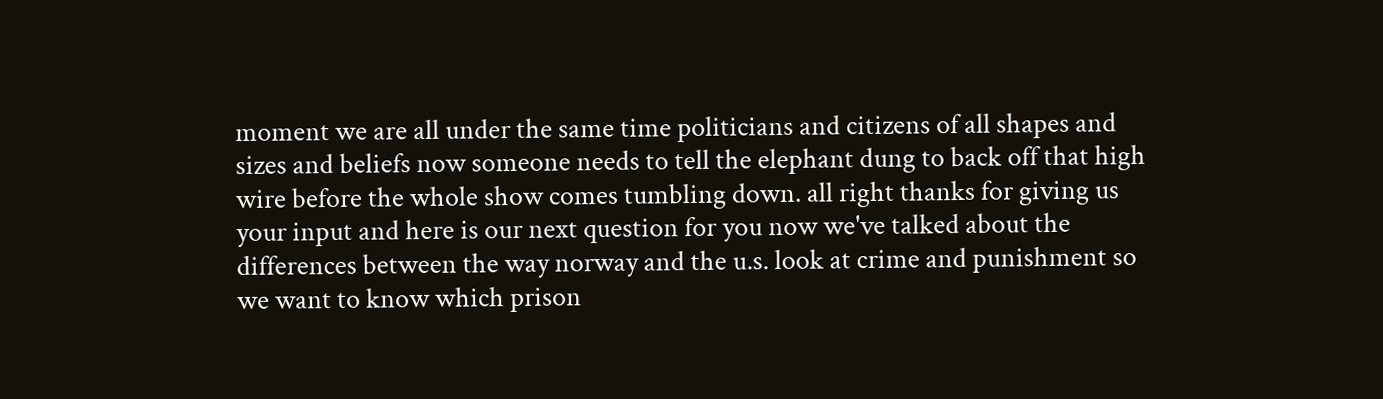moment we are all under the same time politicians and citizens of all shapes and sizes and beliefs now someone needs to tell the elephant dung to back off that high wire before the whole show comes tumbling down. all right thanks for giving us your input and here is our next question for you now we've talked about the differences between the way norway and the u.s. look at crime and punishment so we want to know which prison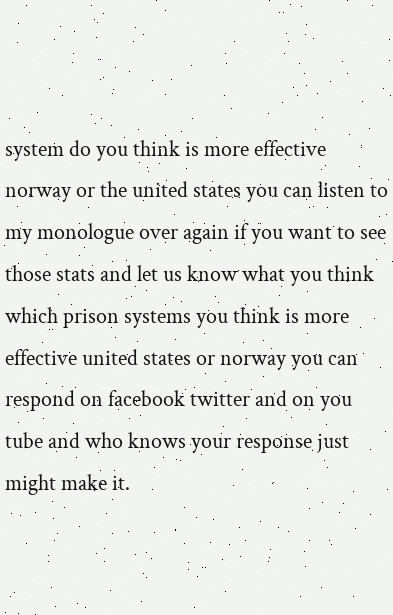system do you think is more effective norway or the united states you can listen to my monologue over again if you want to see those stats and let us know what you think which prison systems you think is more effective united states or norway you can respond on facebook twitter and on you tube and who knows your response just might make it.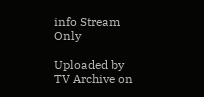info Stream Only

Uploaded by TV Archive on